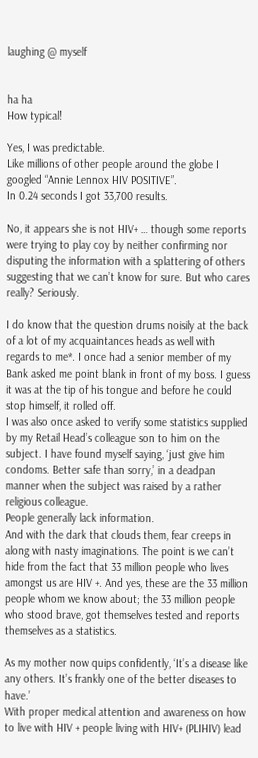laughing @ myself


ha ha
How typical!

Yes, I was predictable.
Like millions of other people around the globe I googled “Annie Lennox HIV POSITIVE”.
In 0.24 seconds I got 33,700 results.

No, it appears she is not HIV+ … though some reports were trying to play coy by neither confirming nor disputing the information with a splattering of others suggesting that we can’t know for sure. But who cares really? Seriously.

I do know that the question drums noisily at the back of a lot of my acquaintances heads as well with regards to me*. I once had a senior member of my Bank asked me point blank in front of my boss. I guess it was at the tip of his tongue and before he could stop himself, it rolled off.
I was also once asked to verify some statistics supplied by my Retail Head’s colleague son to him on the subject. I have found myself saying, ‘just give him condoms. Better safe than sorry,’ in a deadpan manner when the subject was raised by a rather religious colleague.
People generally lack information.
And with the dark that clouds them, fear creeps in along with nasty imaginations. The point is we can’t hide from the fact that 33 million people who lives amongst us are HIV +. And yes, these are the 33 million people whom we know about; the 33 million people who stood brave, got themselves tested and reports themselves as a statistics.

As my mother now quips confidently, ‘It’s a disease like any others. It’s frankly one of the better diseases to have.’
With proper medical attention and awareness on how to live with HIV + people living with HIV+ (PLIHIV) lead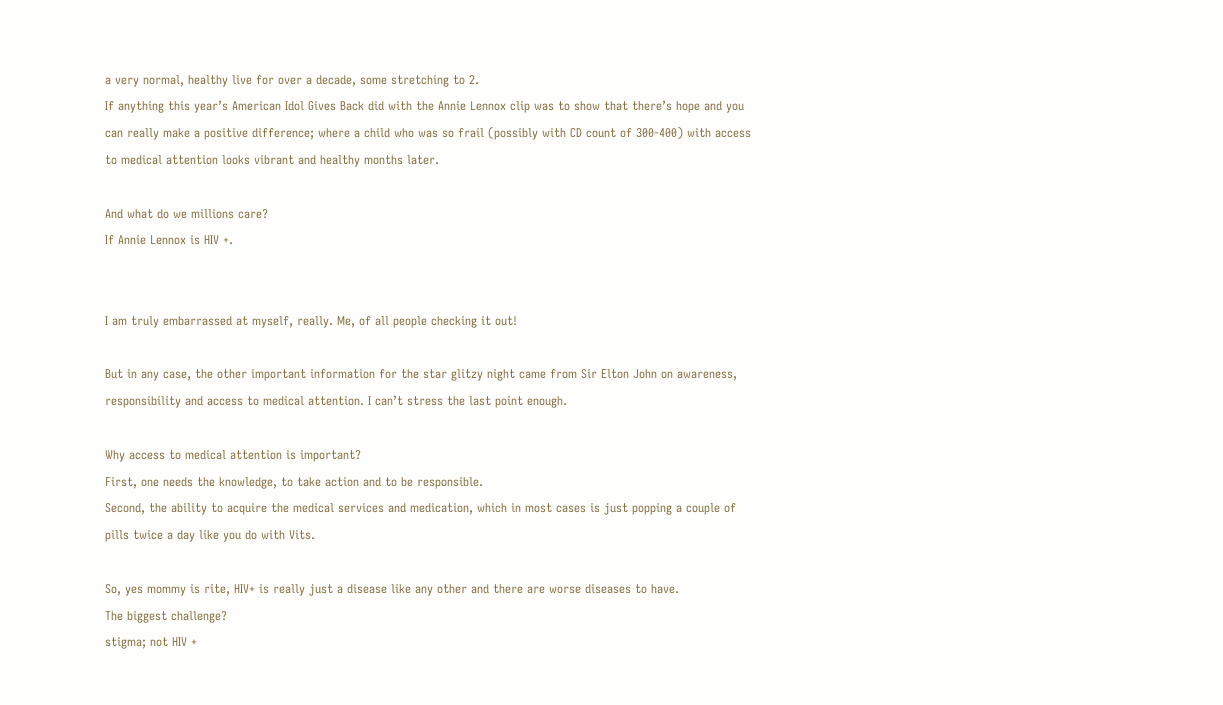a very normal, healthy live for over a decade, some stretching to 2.
If anything this year’s American Idol Gives Back did with the Annie Lennox clip was to show that there’s hope and you can really make a positive difference; where a child who was so frail (possibly with CD count of 300-400) with access to medical attention looks vibrant and healthy months later.

And what do we millions care?
If Annie Lennox is HIV +.


I am truly embarrassed at myself, really. Me, of all people checking it out!

But in any case, the other important information for the star glitzy night came from Sir Elton John on awareness, responsibility and access to medical attention. I can’t stress the last point enough.

Why access to medical attention is important?
First, one needs the knowledge, to take action and to be responsible.
Second, the ability to acquire the medical services and medication, which in most cases is just popping a couple of pills twice a day like you do with Vits.

So, yes mommy is rite, HIV+ is really just a disease like any other and there are worse diseases to have.
The biggest challenge?
stigma; not HIV +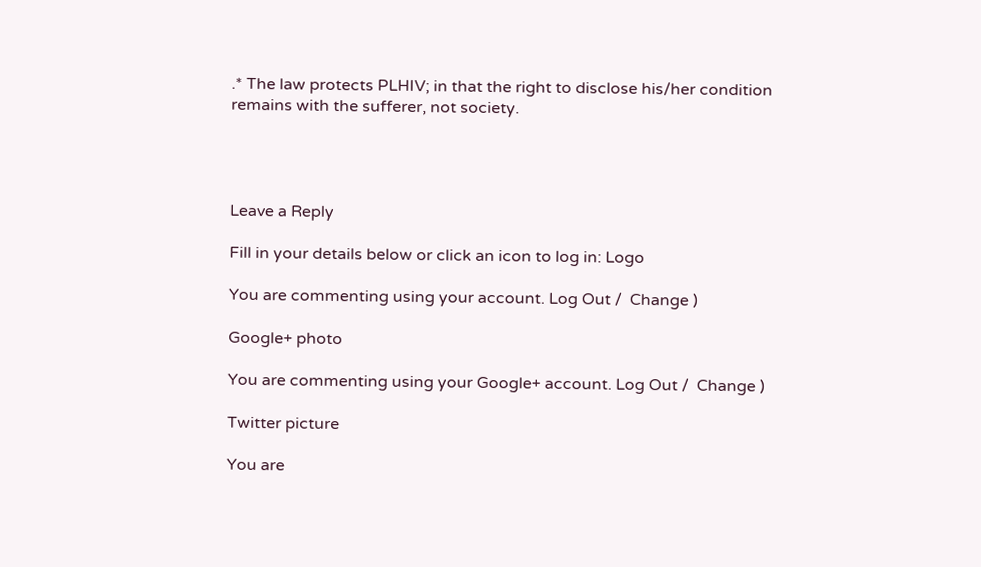.* The law protects PLHIV; in that the right to disclose his/her condition remains with the sufferer, not society.




Leave a Reply

Fill in your details below or click an icon to log in: Logo

You are commenting using your account. Log Out /  Change )

Google+ photo

You are commenting using your Google+ account. Log Out /  Change )

Twitter picture

You are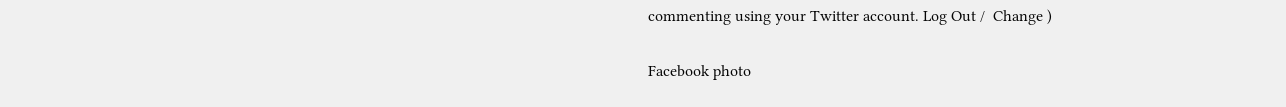commenting using your Twitter account. Log Out /  Change )

Facebook photo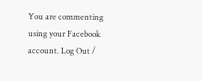You are commenting using your Facebook account. Log Out /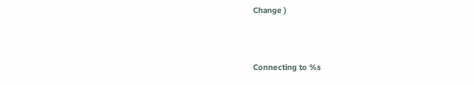Change )


Connecting to %s